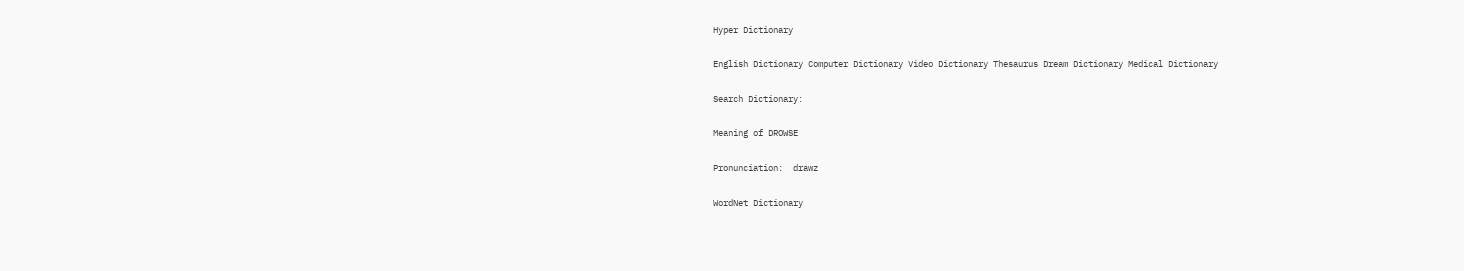Hyper Dictionary

English Dictionary Computer Dictionary Video Dictionary Thesaurus Dream Dictionary Medical Dictionary

Search Dictionary:

Meaning of DROWSE

Pronunciation:  drawz

WordNet Dictionary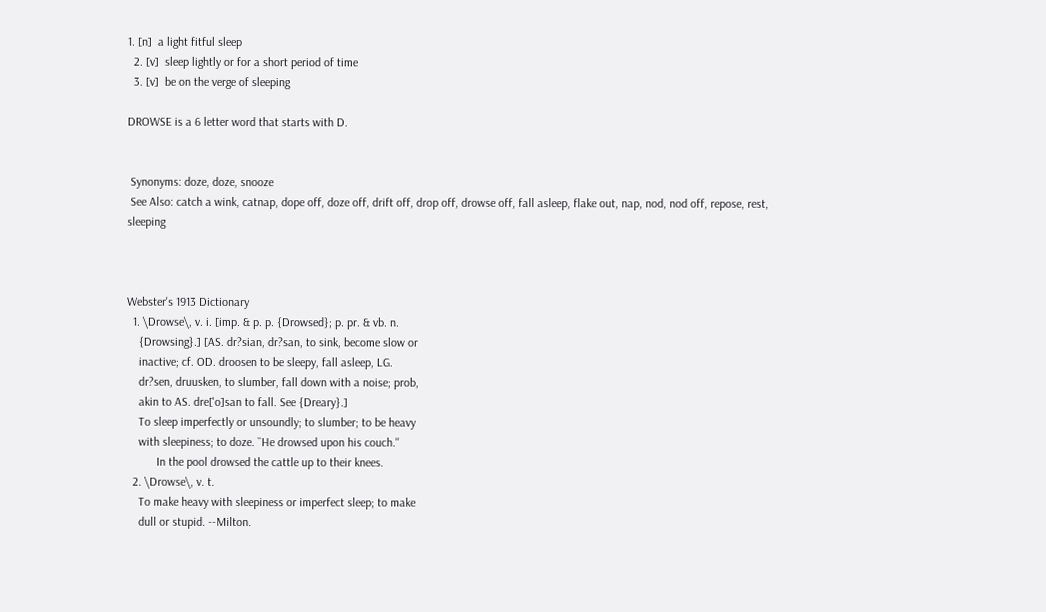1. [n]  a light fitful sleep
  2. [v]  sleep lightly or for a short period of time
  3. [v]  be on the verge of sleeping

DROWSE is a 6 letter word that starts with D.


 Synonyms: doze, doze, snooze
 See Also: catch a wink, catnap, dope off, doze off, drift off, drop off, drowse off, fall asleep, flake out, nap, nod, nod off, repose, rest, sleeping



Webster's 1913 Dictionary
  1. \Drowse\, v. i. [imp. & p. p. {Drowsed}; p. pr. & vb. n.
    {Drowsing}.] [AS. dr?sian, dr?san, to sink, become slow or
    inactive; cf. OD. droosen to be sleepy, fall asleep, LG.
    dr?sen, druusken, to slumber, fall down with a noise; prob,
    akin to AS. dre['o]san to fall. See {Dreary}.]
    To sleep imperfectly or unsoundly; to slumber; to be heavy
    with sleepiness; to doze. ``He drowsed upon his couch.''
          In the pool drowsed the cattle up to their knees.
  2. \Drowse\, v. t.
    To make heavy with sleepiness or imperfect sleep; to make
    dull or stupid. --Milton.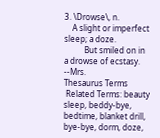3. \Drowse\, n.
    A slight or imperfect sleep; a doze.
          But smiled on in a drowse of ecstasy.    --Mrs.
Thesaurus Terms
 Related Terms: beauty sleep, beddy-bye, bedtime, blanket drill, bye-bye, dorm, doze,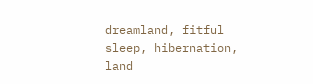dreamland, fitful sleep, hibernation, land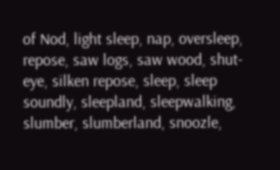of Nod, light sleep, nap, oversleep, repose, saw logs, saw wood, shut-eye, silken repose, sleep, sleep soundly, sleepland, sleepwalking, slumber, slumberland, snoozle,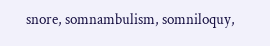snore, somnambulism, somniloquy,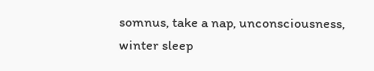somnus, take a nap, unconsciousness, winter sleep